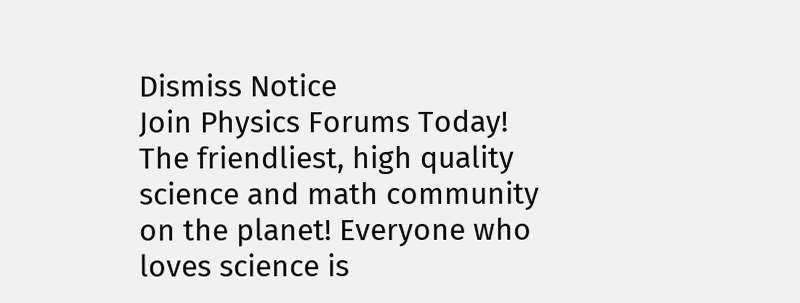Dismiss Notice
Join Physics Forums Today!
The friendliest, high quality science and math community on the planet! Everyone who loves science is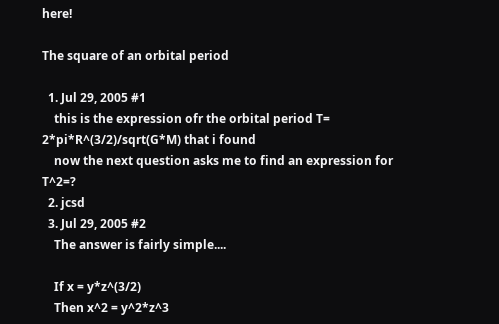here!

The square of an orbital period

  1. Jul 29, 2005 #1
    this is the expression ofr the orbital period T= 2*pi*R^(3/2)/sqrt(G*M) that i found
    now the next question asks me to find an expression for T^2=?
  2. jcsd
  3. Jul 29, 2005 #2
    The answer is fairly simple....

    If x = y*z^(3/2)
    Then x^2 = y^2*z^3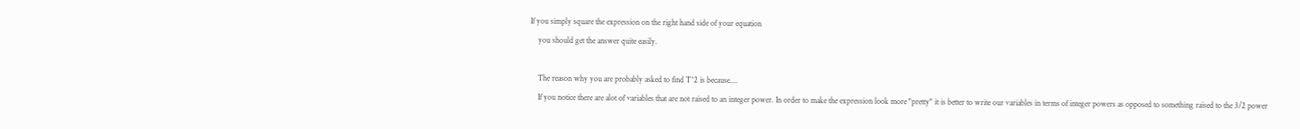If you simply square the expression on the right hand side of your equation
    you should get the answer quite easily.

    The reason why you are probably asked to find T^2 is because....
    If you notice there are alot of variables that are not raised to an integer power. In order to make the expression look more "pretty" it is better to write our variables in terms of integer powers as opposed to something raised to the 3/2 power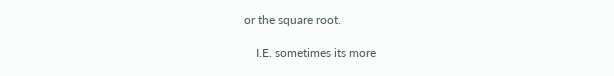or the square root.

    I.E. sometimes its more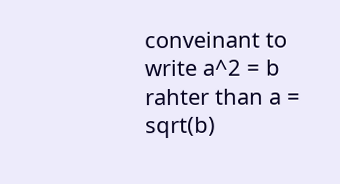conveinant to write a^2 = b rahter than a = sqrt(b)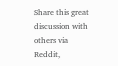Share this great discussion with others via Reddit,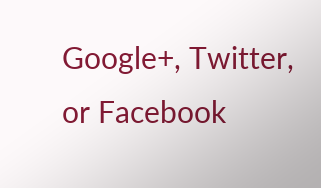Google+, Twitter, or Facebook